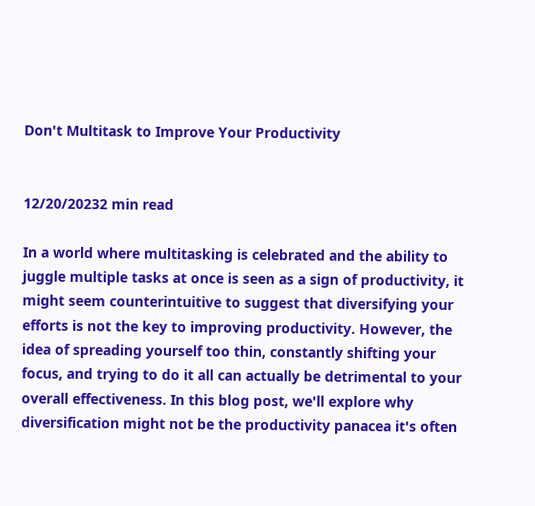Don't Multitask to Improve Your Productivity


12/20/20232 min read

In a world where multitasking is celebrated and the ability to juggle multiple tasks at once is seen as a sign of productivity, it might seem counterintuitive to suggest that diversifying your efforts is not the key to improving productivity. However, the idea of spreading yourself too thin, constantly shifting your focus, and trying to do it all can actually be detrimental to your overall effectiveness. In this blog post, we'll explore why diversification might not be the productivity panacea it's often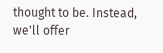thought to be. Instead, we'll offer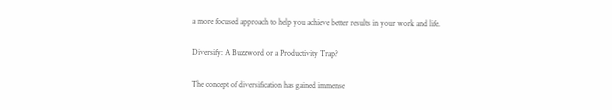a more focused approach to help you achieve better results in your work and life.

Diversify: A Buzzword or a Productivity Trap?

The concept of diversification has gained immense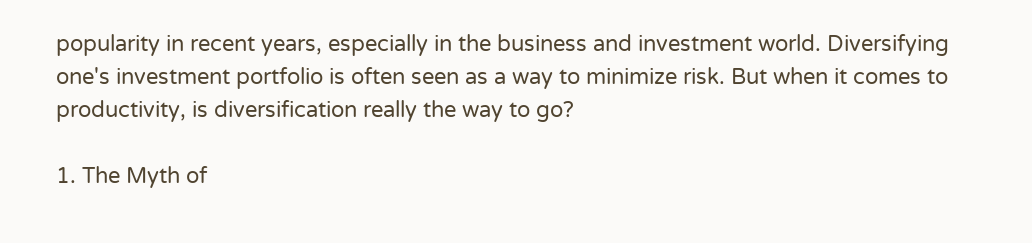popularity in recent years, especially in the business and investment world. Diversifying one's investment portfolio is often seen as a way to minimize risk. But when it comes to productivity, is diversification really the way to go?

1. The Myth of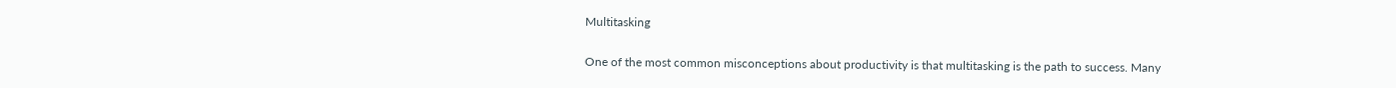Multitasking

One of the most common misconceptions about productivity is that multitasking is the path to success. Many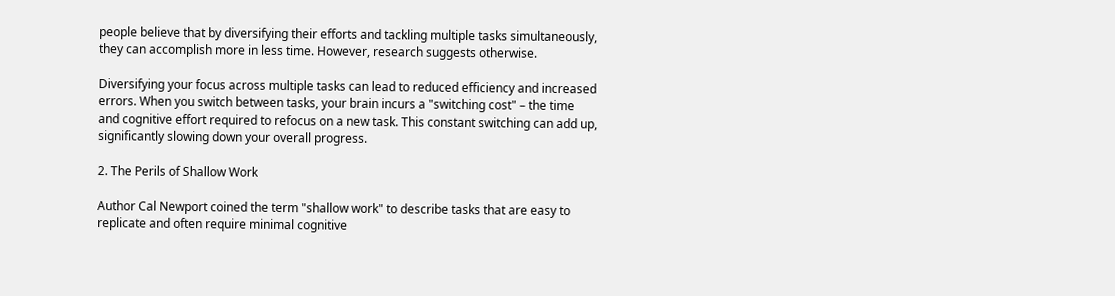people believe that by diversifying their efforts and tackling multiple tasks simultaneously, they can accomplish more in less time. However, research suggests otherwise.

Diversifying your focus across multiple tasks can lead to reduced efficiency and increased errors. When you switch between tasks, your brain incurs a "switching cost" – the time and cognitive effort required to refocus on a new task. This constant switching can add up, significantly slowing down your overall progress.

2. The Perils of Shallow Work

Author Cal Newport coined the term "shallow work" to describe tasks that are easy to replicate and often require minimal cognitive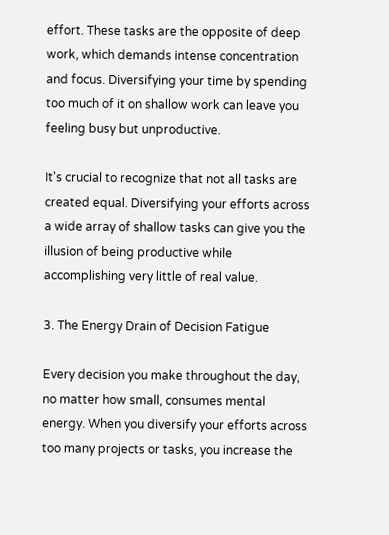effort. These tasks are the opposite of deep work, which demands intense concentration and focus. Diversifying your time by spending too much of it on shallow work can leave you feeling busy but unproductive.

It's crucial to recognize that not all tasks are created equal. Diversifying your efforts across a wide array of shallow tasks can give you the illusion of being productive while accomplishing very little of real value.

3. The Energy Drain of Decision Fatigue

Every decision you make throughout the day, no matter how small, consumes mental energy. When you diversify your efforts across too many projects or tasks, you increase the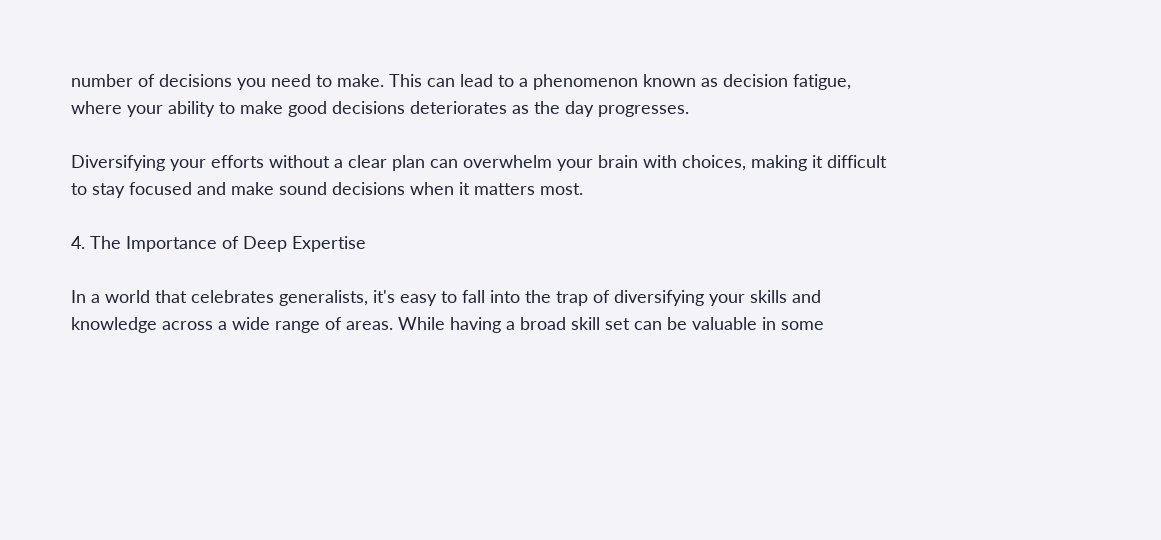number of decisions you need to make. This can lead to a phenomenon known as decision fatigue, where your ability to make good decisions deteriorates as the day progresses.

Diversifying your efforts without a clear plan can overwhelm your brain with choices, making it difficult to stay focused and make sound decisions when it matters most.

4. The Importance of Deep Expertise

In a world that celebrates generalists, it's easy to fall into the trap of diversifying your skills and knowledge across a wide range of areas. While having a broad skill set can be valuable in some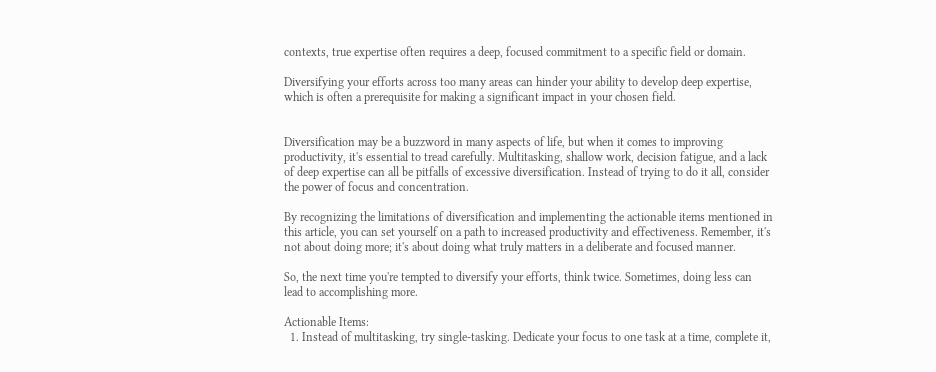contexts, true expertise often requires a deep, focused commitment to a specific field or domain.

Diversifying your efforts across too many areas can hinder your ability to develop deep expertise, which is often a prerequisite for making a significant impact in your chosen field.


Diversification may be a buzzword in many aspects of life, but when it comes to improving productivity, it's essential to tread carefully. Multitasking, shallow work, decision fatigue, and a lack of deep expertise can all be pitfalls of excessive diversification. Instead of trying to do it all, consider the power of focus and concentration.

By recognizing the limitations of diversification and implementing the actionable items mentioned in this article, you can set yourself on a path to increased productivity and effectiveness. Remember, it's not about doing more; it's about doing what truly matters in a deliberate and focused manner.

So, the next time you're tempted to diversify your efforts, think twice. Sometimes, doing less can lead to accomplishing more.

Actionable Items:
  1. Instead of multitasking, try single-tasking. Dedicate your focus to one task at a time, complete it,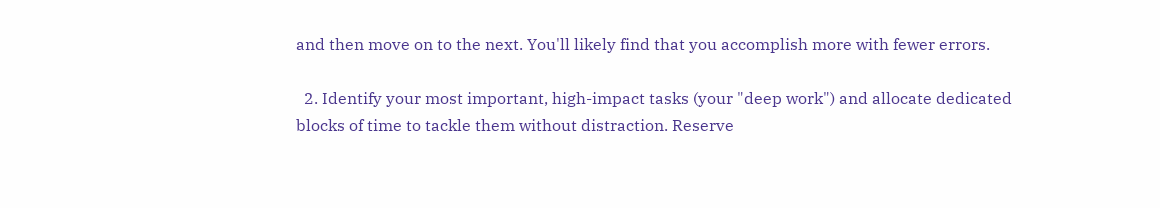and then move on to the next. You'll likely find that you accomplish more with fewer errors.

  2. Identify your most important, high-impact tasks (your "deep work") and allocate dedicated blocks of time to tackle them without distraction. Reserve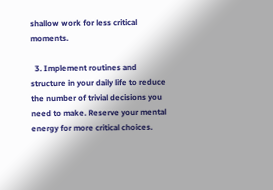shallow work for less critical moments.

  3. Implement routines and structure in your daily life to reduce the number of trivial decisions you need to make. Reserve your mental energy for more critical choices.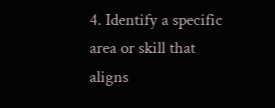4. Identify a specific area or skill that aligns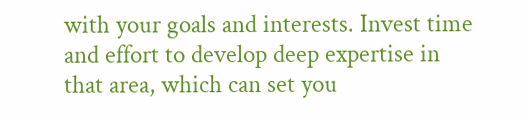with your goals and interests. Invest time and effort to develop deep expertise in that area, which can set you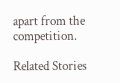apart from the competition.

Related Stories